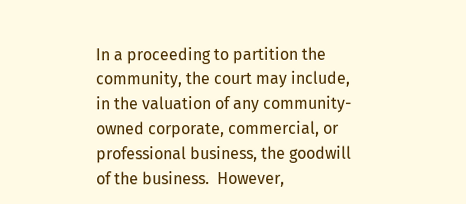In a proceeding to partition the community, the court may include, in the valuation of any community-owned corporate, commercial, or professional business, the goodwill of the business.  However,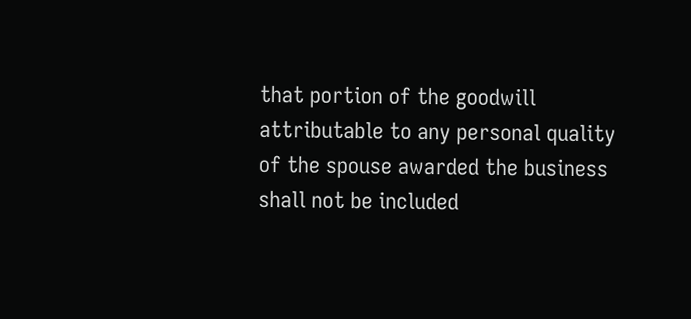that portion of the goodwill attributable to any personal quality of the spouse awarded the business shall not be included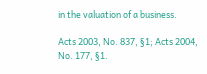in the valuation of a business.

Acts 2003, No. 837, §1; Acts 2004, No. 177, §1.